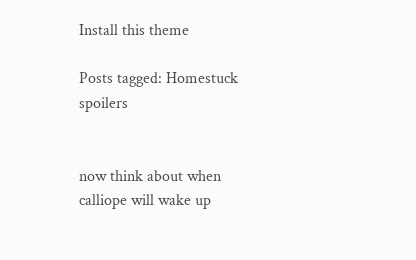Install this theme

Posts tagged: Homestuck spoilers


now think about when calliope will wake up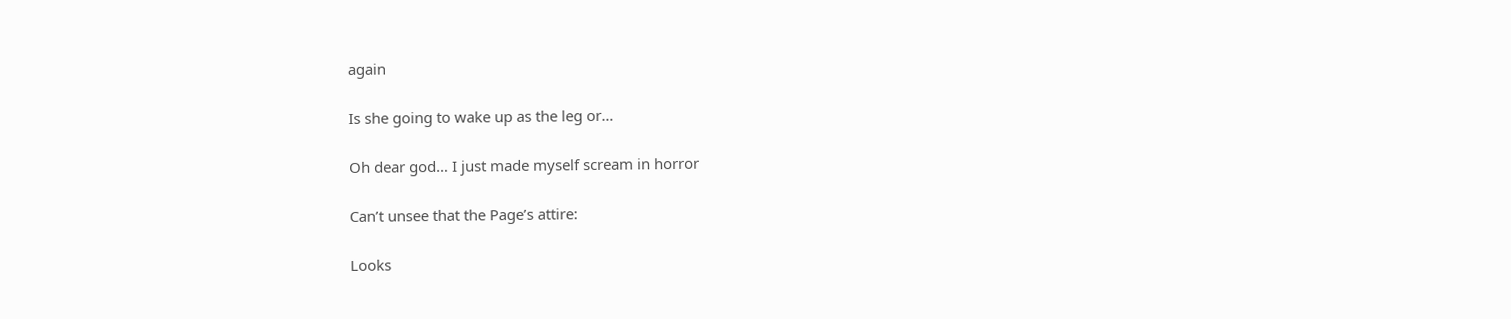again

Is she going to wake up as the leg or…

Oh dear god… I just made myself scream in horror

Can’t unsee that the Page’s attire:

Looks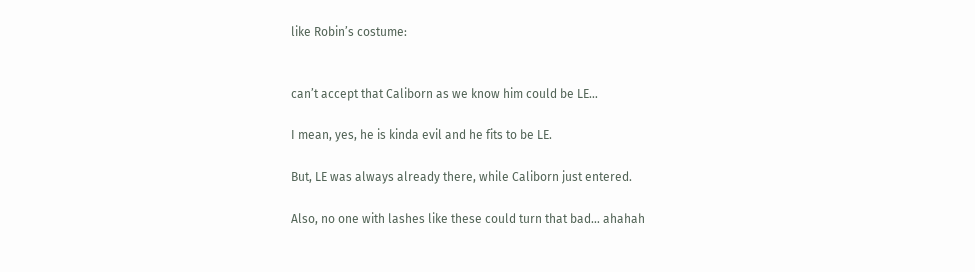like Robin’s costume:


can’t accept that Caliborn as we know him could be LE…

I mean, yes, he is kinda evil and he fits to be LE.

But, LE was always already there, while Caliborn just entered.

Also, no one with lashes like these could turn that bad… ahahah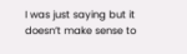I was just saying but it doesn’t make sense to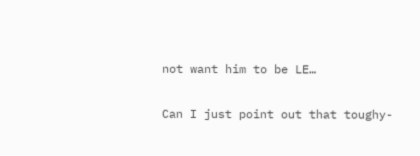not want him to be LE…

Can I just point out that toughy-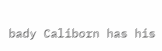bady Caliborn has his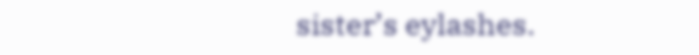sister’s eylashes.